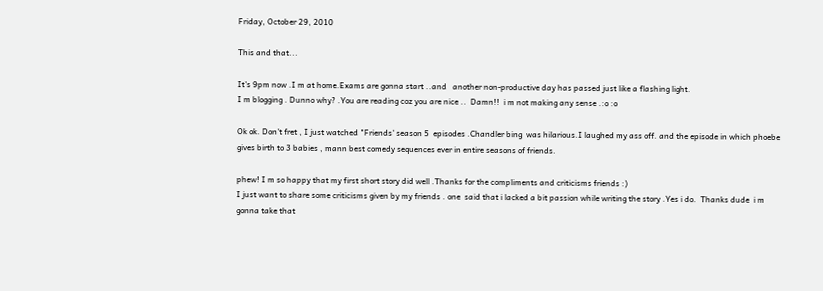Friday, October 29, 2010

This and that...

It's 9pm now .I m at home.Exams are gonna start ..and   another non-productive day has passed just like a flashing light.
I m blogging . Dunno why? .You are reading coz you are nice ..  Damn!!  i m not making any sense .:o :o

Ok ok. Don't fret , I just watched "Friends' season 5  episodes .Chandler bing  was hilarious.I laughed my ass off. and the episode in which phoebe gives birth to 3 babies , mann best comedy sequences ever in entire seasons of friends.

phew! I m so happy that my first short story did well .Thanks for the compliments and criticisms friends :)
I just want to share some criticisms given by my friends . one  said that i lacked a bit passion while writing the story .Yes i do.  Thanks dude  i m gonna take that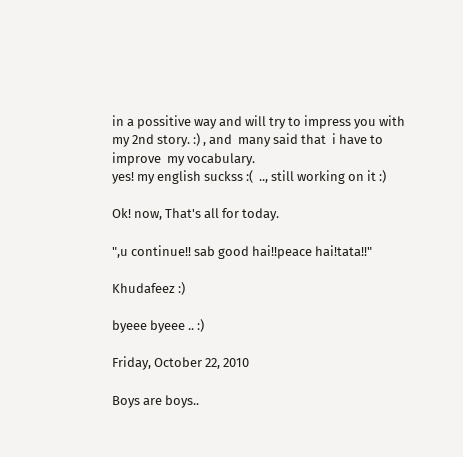in a possitive way and will try to impress you with my 2nd story. :) , and  many said that  i have to improve  my vocabulary.
yes! my english suckss :(  .., still working on it :)

Ok! now, That's all for today.

",u continue!! sab good hai!!peace hai!tata!!"

Khudafeez :)

byeee byeee .. :)

Friday, October 22, 2010

Boys are boys..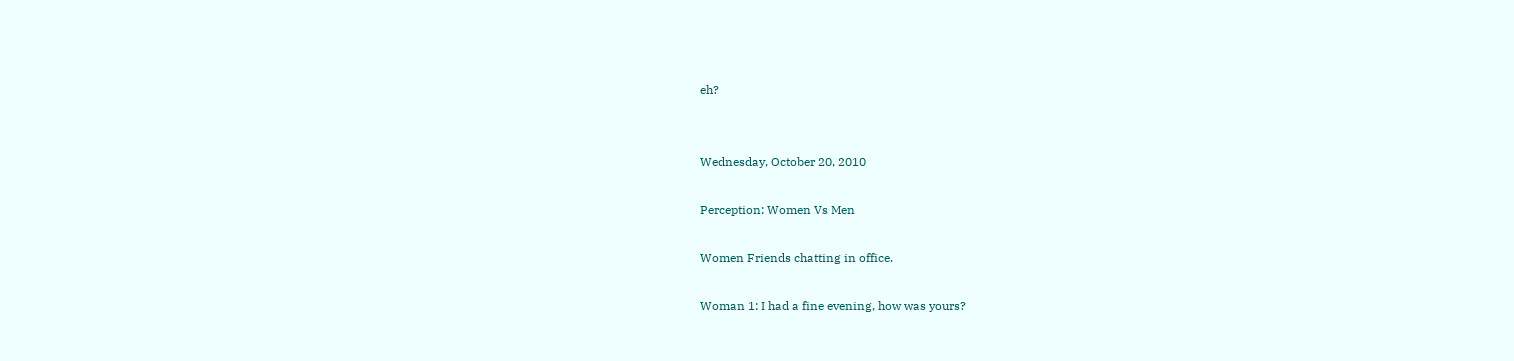eh?


Wednesday, October 20, 2010

Perception: Women Vs Men

Women Friends chatting in office.

Woman 1: I had a fine evening, how was yours?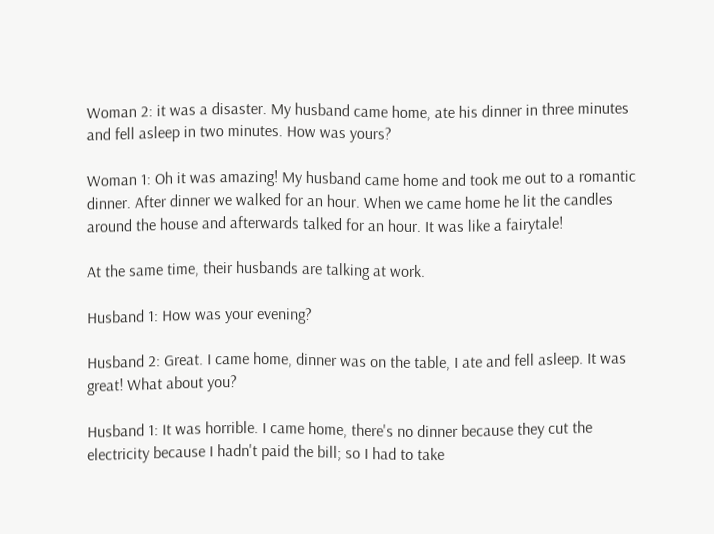Woman 2: it was a disaster. My husband came home, ate his dinner in three minutes and fell asleep in two minutes. How was yours?

Woman 1: Oh it was amazing! My husband came home and took me out to a romantic dinner. After dinner we walked for an hour. When we came home he lit the candles around the house and afterwards talked for an hour. It was like a fairytale!

At the same time, their husbands are talking at work.

Husband 1: How was your evening?

Husband 2: Great. I came home, dinner was on the table, I ate and fell asleep. It was great! What about you?

Husband 1: It was horrible. I came home, there's no dinner because they cut the electricity because I hadn't paid the bill; so I had to take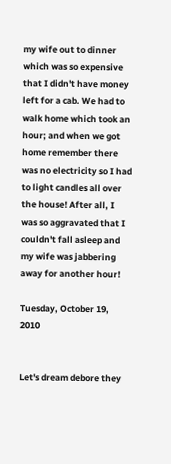my wife out to dinner which was so expensive that I didn't have money left for a cab. We had to walk home which took an hour; and when we got home remember there was no electricity so I had to light candles all over the house! After all, I was so aggravated that I couldn't fall asleep and my wife was jabbering away for another hour!

Tuesday, October 19, 2010


Let's dream debore they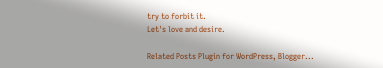try to forbit it.
Let's love and desire.

Related Posts Plugin for WordPress, Blogger...